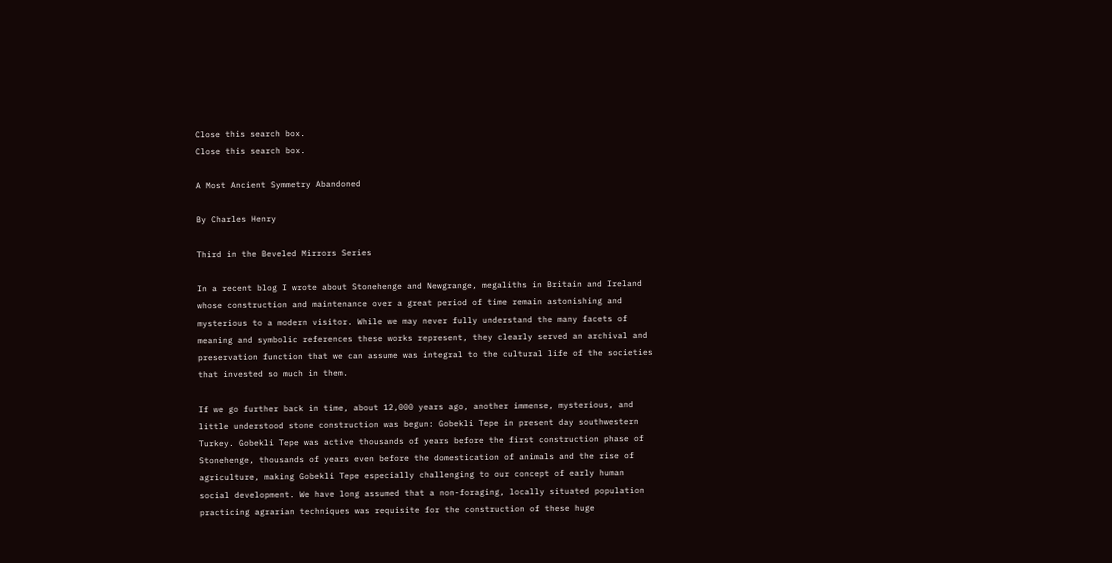Close this search box.
Close this search box.

A Most Ancient Symmetry Abandoned

By Charles Henry

Third in the Beveled Mirrors Series

In a recent blog I wrote about Stonehenge and Newgrange, megaliths in Britain and Ireland whose construction and maintenance over a great period of time remain astonishing and mysterious to a modern visitor. While we may never fully understand the many facets of meaning and symbolic references these works represent, they clearly served an archival and preservation function that we can assume was integral to the cultural life of the societies that invested so much in them.

If we go further back in time, about 12,000 years ago, another immense, mysterious, and little understood stone construction was begun: Gobekli Tepe in present day southwestern Turkey. Gobekli Tepe was active thousands of years before the first construction phase of Stonehenge, thousands of years even before the domestication of animals and the rise of agriculture, making Gobekli Tepe especially challenging to our concept of early human social development. We have long assumed that a non-foraging, locally situated population practicing agrarian techniques was requisite for the construction of these huge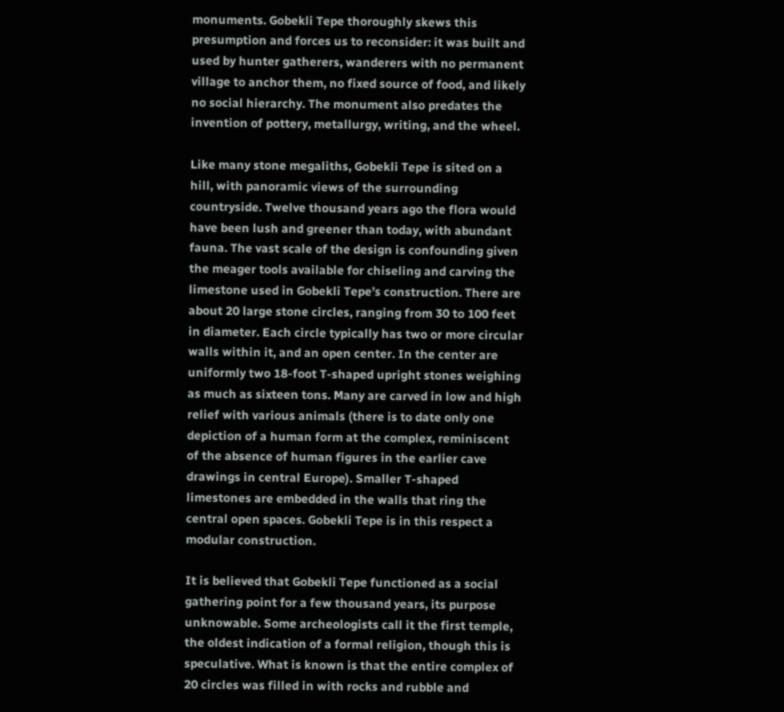monuments. Gobekli Tepe thoroughly skews this presumption and forces us to reconsider: it was built and used by hunter gatherers, wanderers with no permanent village to anchor them, no fixed source of food, and likely no social hierarchy. The monument also predates the invention of pottery, metallurgy, writing, and the wheel.

Like many stone megaliths, Gobekli Tepe is sited on a hill, with panoramic views of the surrounding countryside. Twelve thousand years ago the flora would have been lush and greener than today, with abundant fauna. The vast scale of the design is confounding given the meager tools available for chiseling and carving the limestone used in Gobekli Tepe’s construction. There are about 20 large stone circles, ranging from 30 to 100 feet in diameter. Each circle typically has two or more circular walls within it, and an open center. In the center are uniformly two 18-foot T-shaped upright stones weighing as much as sixteen tons. Many are carved in low and high relief with various animals (there is to date only one depiction of a human form at the complex, reminiscent of the absence of human figures in the earlier cave drawings in central Europe). Smaller T-shaped limestones are embedded in the walls that ring the central open spaces. Gobekli Tepe is in this respect a modular construction.

It is believed that Gobekli Tepe functioned as a social gathering point for a few thousand years, its purpose unknowable. Some archeologists call it the first temple, the oldest indication of a formal religion, though this is speculative. What is known is that the entire complex of 20 circles was filled in with rocks and rubble and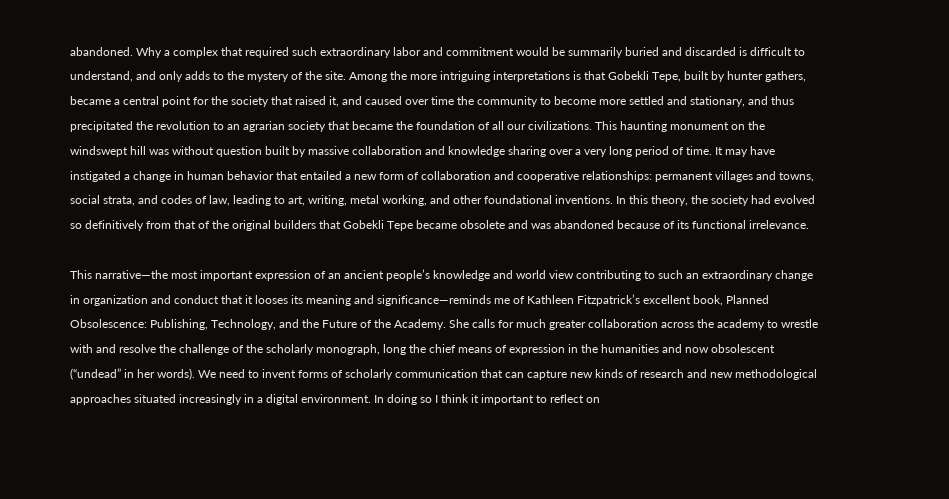abandoned. Why a complex that required such extraordinary labor and commitment would be summarily buried and discarded is difficult to understand, and only adds to the mystery of the site. Among the more intriguing interpretations is that Gobekli Tepe, built by hunter gathers, became a central point for the society that raised it, and caused over time the community to become more settled and stationary, and thus precipitated the revolution to an agrarian society that became the foundation of all our civilizations. This haunting monument on the windswept hill was without question built by massive collaboration and knowledge sharing over a very long period of time. It may have instigated a change in human behavior that entailed a new form of collaboration and cooperative relationships: permanent villages and towns, social strata, and codes of law, leading to art, writing, metal working, and other foundational inventions. In this theory, the society had evolved so definitively from that of the original builders that Gobekli Tepe became obsolete and was abandoned because of its functional irrelevance.

This narrative—the most important expression of an ancient people’s knowledge and world view contributing to such an extraordinary change in organization and conduct that it looses its meaning and significance—reminds me of Kathleen Fitzpatrick’s excellent book, Planned Obsolescence: Publishing, Technology, and the Future of the Academy. She calls for much greater collaboration across the academy to wrestle with and resolve the challenge of the scholarly monograph, long the chief means of expression in the humanities and now obsolescent (“undead” in her words). We need to invent forms of scholarly communication that can capture new kinds of research and new methodological approaches situated increasingly in a digital environment. In doing so I think it important to reflect on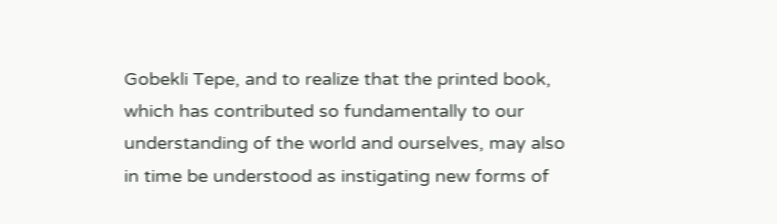Gobekli Tepe, and to realize that the printed book, which has contributed so fundamentally to our understanding of the world and ourselves, may also in time be understood as instigating new forms of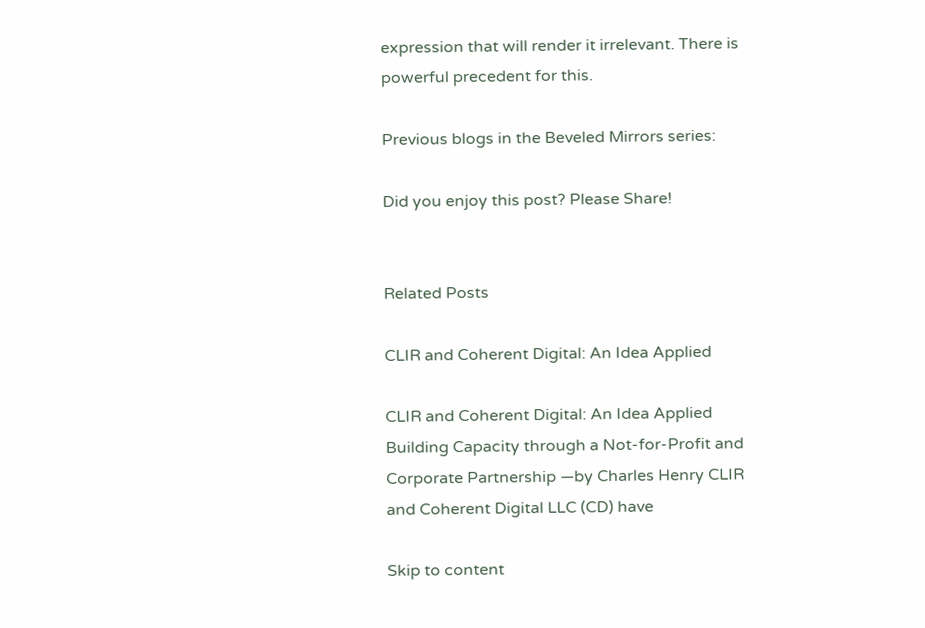expression that will render it irrelevant. There is powerful precedent for this.

Previous blogs in the Beveled Mirrors series:

Did you enjoy this post? Please Share!


Related Posts

CLIR and Coherent Digital: An Idea Applied

CLIR and Coherent Digital: An Idea Applied Building Capacity through a Not-for-Profit and Corporate Partnership —by Charles Henry CLIR and Coherent Digital LLC (CD) have

Skip to content